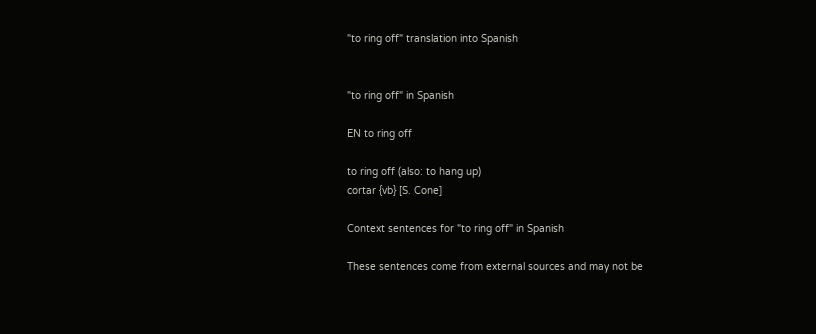"to ring off" translation into Spanish


"to ring off" in Spanish

EN to ring off

to ring off (also: to hang up)
cortar {vb} [S. Cone]

Context sentences for "to ring off" in Spanish

These sentences come from external sources and may not be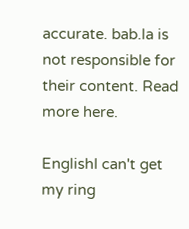accurate. bab.la is not responsible for their content. Read more here.

EnglishI can't get my ring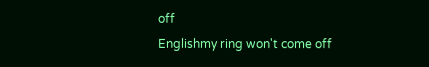off
Englishmy ring won't come off